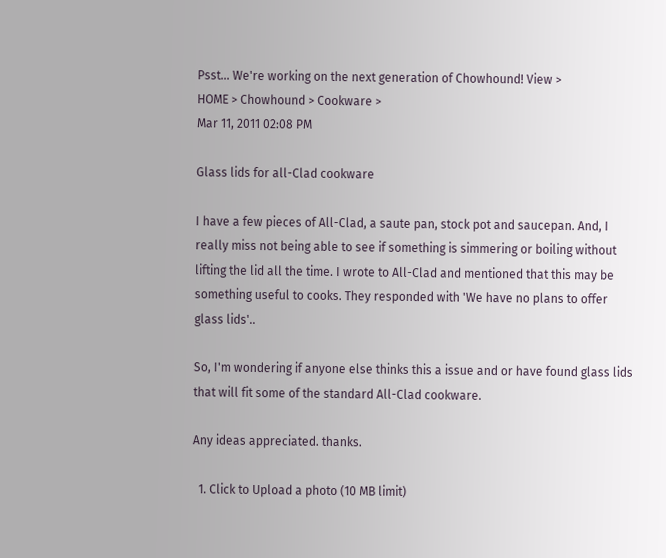Psst... We're working on the next generation of Chowhound! View >
HOME > Chowhound > Cookware >
Mar 11, 2011 02:08 PM

Glass lids for all-Clad cookware

I have a few pieces of All-Clad, a saute pan, stock pot and saucepan. And, I really miss not being able to see if something is simmering or boiling without lifting the lid all the time. I wrote to All-Clad and mentioned that this may be something useful to cooks. They responded with 'We have no plans to offer glass lids'..

So, I'm wondering if anyone else thinks this a issue and or have found glass lids that will fit some of the standard All-Clad cookware.

Any ideas appreciated. thanks.

  1. Click to Upload a photo (10 MB limit)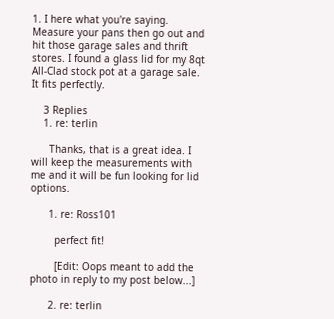1. I here what you're saying. Measure your pans then go out and hit those garage sales and thrift stores. I found a glass lid for my 8qt All-Clad stock pot at a garage sale. It fits perfectly.

    3 Replies
    1. re: terlin

      Thanks, that is a great idea. I will keep the measurements with me and it will be fun looking for lid options.

      1. re: Ross101

        perfect fit!

        [Edit: Oops meant to add the photo in reply to my post below...]

      2. re: terlin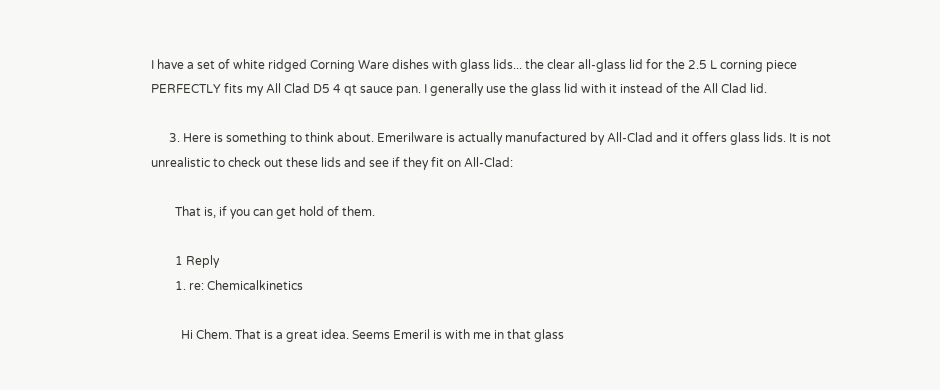I have a set of white ridged Corning Ware dishes with glass lids... the clear all-glass lid for the 2.5 L corning piece PERFECTLY fits my All Clad D5 4 qt sauce pan. I generally use the glass lid with it instead of the All Clad lid.

      3. Here is something to think about. Emerilware is actually manufactured by All-Clad and it offers glass lids. It is not unrealistic to check out these lids and see if they fit on All-Clad:

        That is, if you can get hold of them.

        1 Reply
        1. re: Chemicalkinetics

          Hi Chem. That is a great idea. Seems Emeril is with me in that glass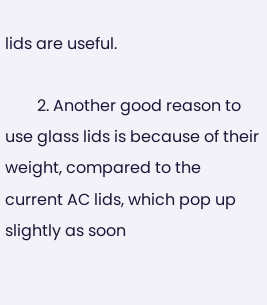lids are useful.

        2. Another good reason to use glass lids is because of their weight, compared to the current AC lids, which pop up slightly as soon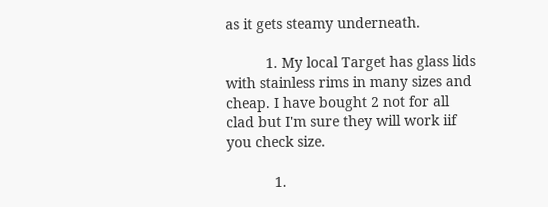as it gets steamy underneath.

          1. My local Target has glass lids with stainless rims in many sizes and cheap. I have bought 2 not for all clad but I'm sure they will work iif you check size.

            1.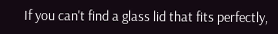If you can't find a glass lid that fits perfectly,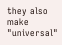they also make "universal"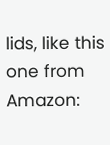lids, like this one from Amazon: